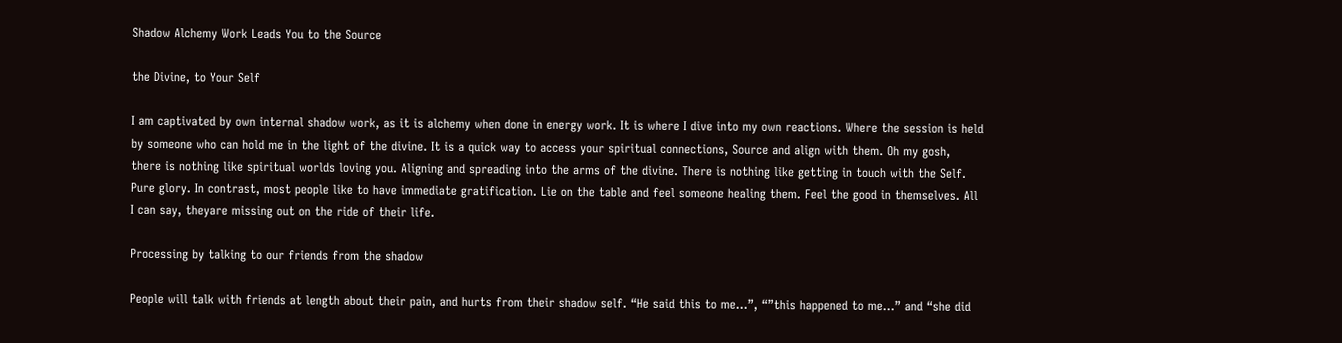Shadow Alchemy Work Leads You to the Source

the Divine, to Your Self

I am captivated by own internal shadow work, as it is alchemy when done in energy work. It is where I dive into my own reactions. Where the session is held by someone who can hold me in the light of the divine. It is a quick way to access your spiritual connections, Source and align with them. Oh my gosh, there is nothing like spiritual worlds loving you. Aligning and spreading into the arms of the divine. There is nothing like getting in touch with the Self. Pure glory. In contrast, most people like to have immediate gratification. Lie on the table and feel someone healing them. Feel the good in themselves. All I can say, theyare missing out on the ride of their life.

Processing by talking to our friends from the shadow

People will talk with friends at length about their pain, and hurts from their shadow self. “He said this to me…”, “”this happened to me…” and “she did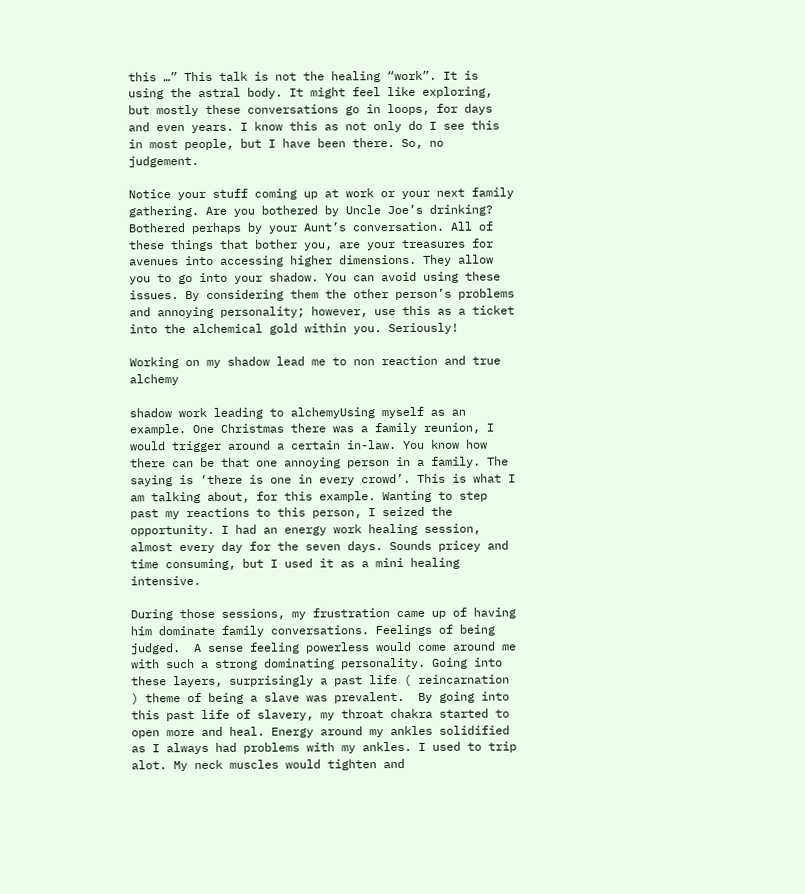this …” This talk is not the healing “work”. It is using the astral body. It might feel like exploring, but mostly these conversations go in loops, for days and even years. I know this as not only do I see this in most people, but I have been there. So, no judgement.

Notice your stuff coming up at work or your next family gathering. Are you bothered by Uncle Joe’s drinking? Bothered perhaps by your Aunt’s conversation. All of these things that bother you, are your treasures for avenues into accessing higher dimensions. They allow you to go into your shadow. You can avoid using these issues. By considering them the other person’s problems and annoying personality; however, use this as a ticket into the alchemical gold within you. Seriously!

Working on my shadow lead me to non reaction and true alchemy

shadow work leading to alchemyUsing myself as an example. One Christmas there was a family reunion, I would trigger around a certain in-law. You know how there can be that one annoying person in a family. The saying is ‘there is one in every crowd’. This is what I am talking about, for this example. Wanting to step past my reactions to this person, I seized the opportunity. I had an energy work healing session, almost every day for the seven days. Sounds pricey and time consuming, but I used it as a mini healing intensive.

During those sessions, my frustration came up of having him dominate family conversations. Feelings of being judged.  A sense feeling powerless would come around me with such a strong dominating personality. Going into these layers, surprisingly a past life ( reincarnation ) theme of being a slave was prevalent.  By going into this past life of slavery, my throat chakra started to open more and heal. Energy around my ankles solidified as I always had problems with my ankles. I used to trip alot. My neck muscles would tighten and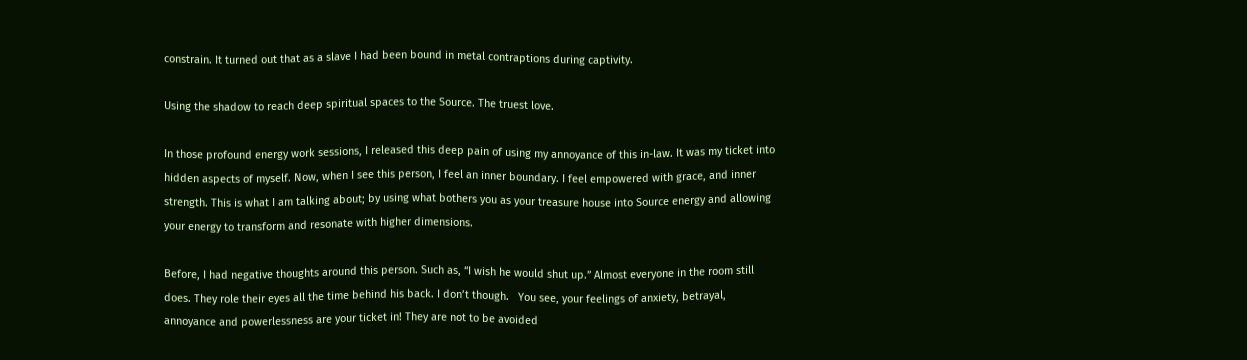constrain. It turned out that as a slave I had been bound in metal contraptions during captivity.

Using the shadow to reach deep spiritual spaces to the Source. The truest love.

In those profound energy work sessions, I released this deep pain of using my annoyance of this in-law. It was my ticket into hidden aspects of myself. Now, when I see this person, I feel an inner boundary. I feel empowered with grace, and inner strength. This is what I am talking about; by using what bothers you as your treasure house into Source energy and allowing your energy to transform and resonate with higher dimensions.

Before, I had negative thoughts around this person. Such as, “I wish he would shut up.” Almost everyone in the room still does. They role their eyes all the time behind his back. I don’t though.   You see, your feelings of anxiety, betrayal, annoyance and powerlessness are your ticket in! They are not to be avoided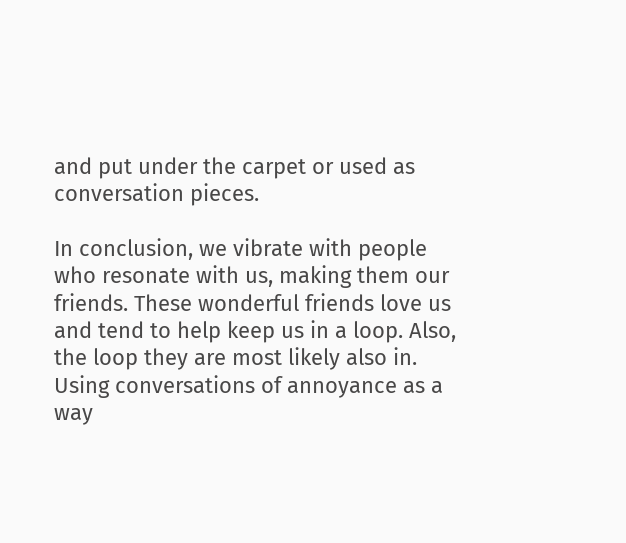and put under the carpet or used as conversation pieces.

In conclusion, we vibrate with people who resonate with us, making them our friends. These wonderful friends love us and tend to help keep us in a loop. Also, the loop they are most likely also in. Using conversations of annoyance as a way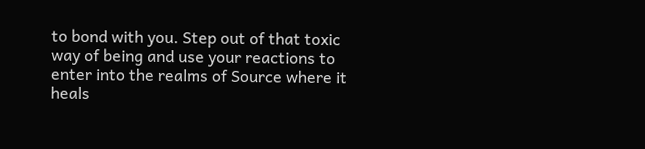to bond with you. Step out of that toxic way of being and use your reactions to enter into the realms of Source where it heals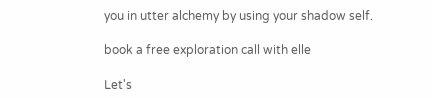you in utter alchemy by using your shadow self.

book a free exploration call with elle

Let's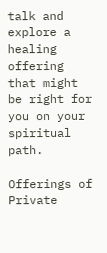talk and explore a healing offering that might be right for you on your spiritual path.

Offerings of Private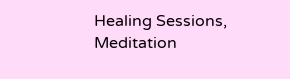Healing Sessions,  Meditation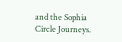and the Sophia Circle Journeys.